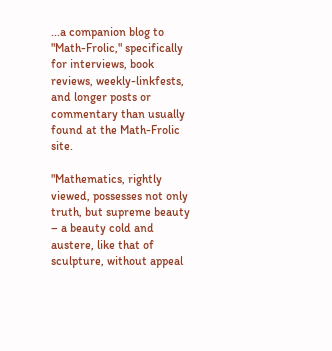...a companion blog to "Math-Frolic," specifically for interviews, book reviews, weekly-linkfests, and longer posts or commentary than usually found at the Math-Frolic site.

"Mathematics, rightly viewed, possesses not only truth, but supreme beauty – a beauty cold and austere, like that of sculpture, without appeal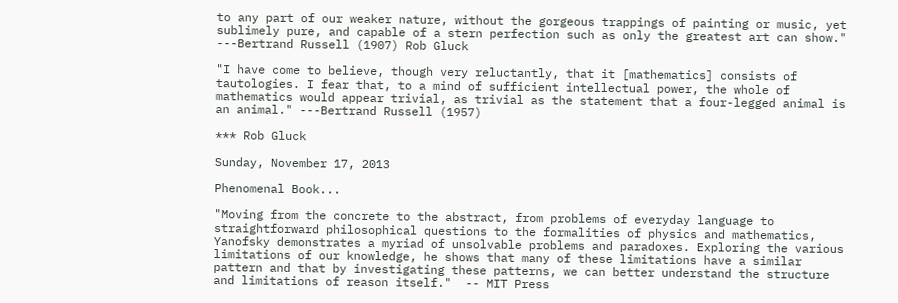to any part of our weaker nature, without the gorgeous trappings of painting or music, yet sublimely pure, and capable of a stern perfection such as only the greatest art can show." ---Bertrand Russell (1907) Rob Gluck

"I have come to believe, though very reluctantly, that it [mathematics] consists of tautologies. I fear that, to a mind of sufficient intellectual power, the whole of mathematics would appear trivial, as trivial as the statement that a four-legged animal is an animal." ---Bertrand Russell (1957)

*** Rob Gluck

Sunday, November 17, 2013

Phenomenal Book...

"Moving from the concrete to the abstract, from problems of everyday language to straightforward philosophical questions to the formalities of physics and mathematics, Yanofsky demonstrates a myriad of unsolvable problems and paradoxes. Exploring the various limitations of our knowledge, he shows that many of these limitations have a similar pattern and that by investigating these patterns, we can better understand the structure and limitations of reason itself."  -- MIT Press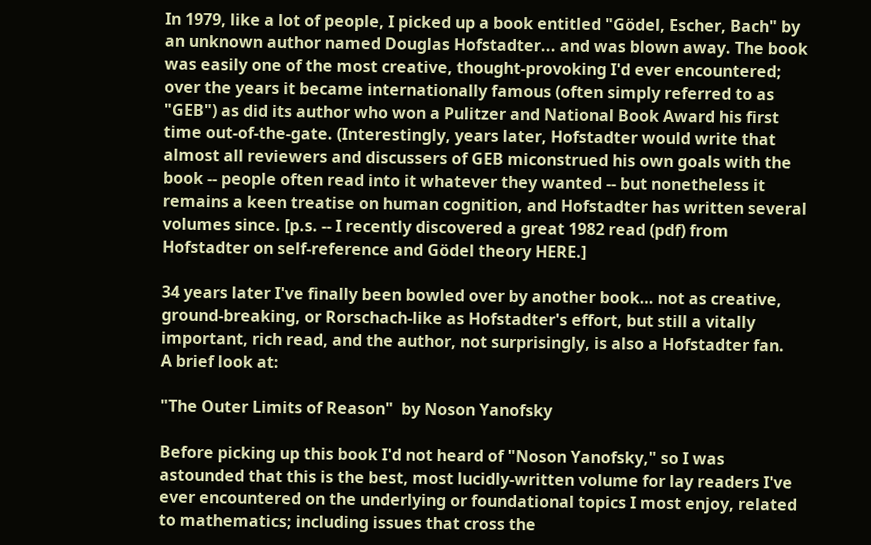In 1979, like a lot of people, I picked up a book entitled "Gödel, Escher, Bach" by an unknown author named Douglas Hofstadter... and was blown away. The book was easily one of the most creative, thought-provoking I'd ever encountered; over the years it became internationally famous (often simply referred to as "GEB") as did its author who won a Pulitzer and National Book Award his first time out-of-the-gate. (Interestingly, years later, Hofstadter would write that almost all reviewers and discussers of GEB miconstrued his own goals with the book -- people often read into it whatever they wanted -- but nonetheless it remains a keen treatise on human cognition, and Hofstadter has written several volumes since. [p.s. -- I recently discovered a great 1982 read (pdf) from Hofstadter on self-reference and Gödel theory HERE.]

34 years later I've finally been bowled over by another book… not as creative, ground-breaking, or Rorschach-like as Hofstadter's effort, but still a vitally important, rich read, and the author, not surprisingly, is also a Hofstadter fan.
A brief look at:

"The Outer Limits of Reason"  by Noson Yanofsky

Before picking up this book I'd not heard of "Noson Yanofsky," so I was astounded that this is the best, most lucidly-written volume for lay readers I've ever encountered on the underlying or foundational topics I most enjoy, related to mathematics; including issues that cross the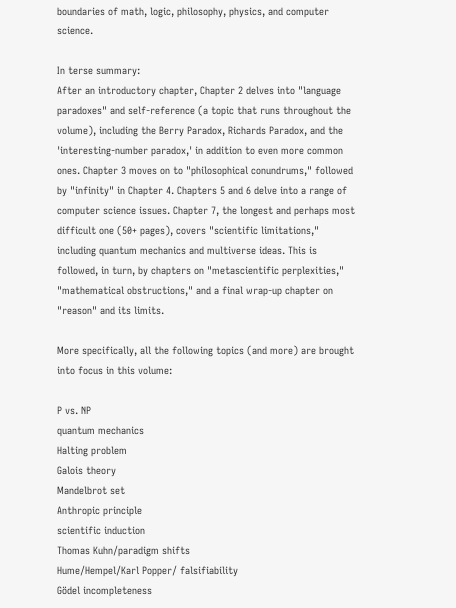boundaries of math, logic, philosophy, physics, and computer science.

In terse summary:
After an introductory chapter, Chapter 2 delves into "language paradoxes" and self-reference (a topic that runs throughout the volume), including the Berry Paradox, Richards Paradox, and the 'interesting-number paradox,' in addition to even more common ones. Chapter 3 moves on to "philosophical conundrums," followed by "infinity" in Chapter 4. Chapters 5 and 6 delve into a range of computer science issues. Chapter 7, the longest and perhaps most difficult one (50+ pages), covers "scientific limitations," including quantum mechanics and multiverse ideas. This is followed, in turn, by chapters on "metascientific perplexities," "mathematical obstructions," and a final wrap-up chapter on "reason" and its limits.

More specifically, all the following topics (and more) are brought into focus in this volume:

P vs. NP
quantum mechanics
Halting problem
Galois theory
Mandelbrot set
Anthropic principle
scientific induction
Thomas Kuhn/paradigm shifts
Hume/Hempel/Karl Popper/ falsifiability
Gödel incompleteness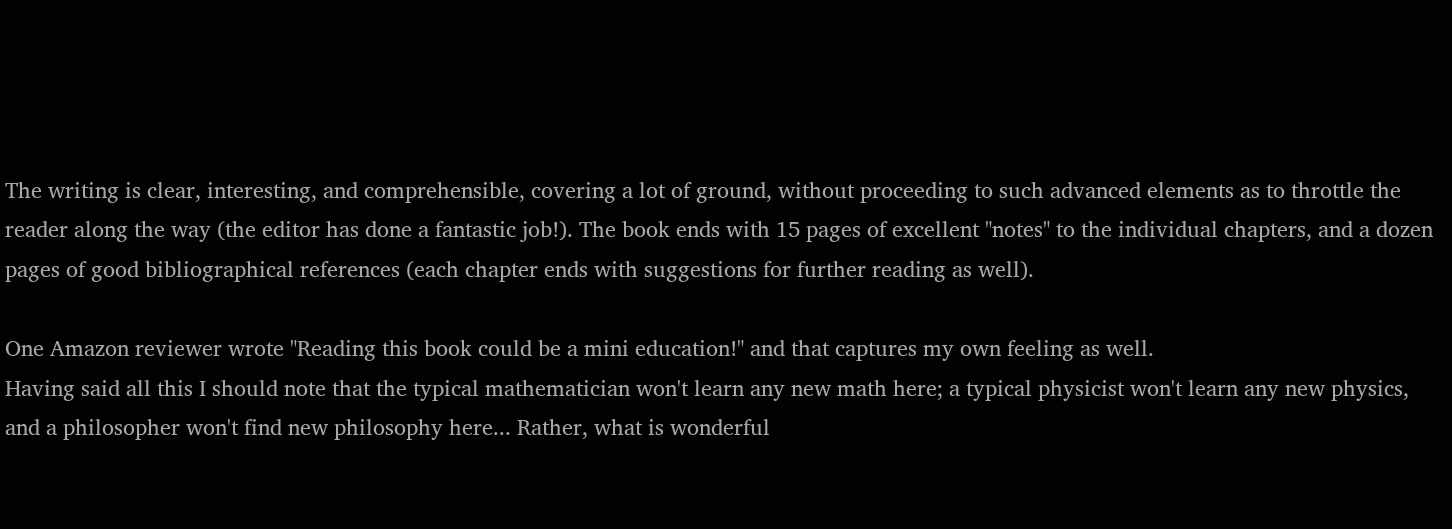The writing is clear, interesting, and comprehensible, covering a lot of ground, without proceeding to such advanced elements as to throttle the reader along the way (the editor has done a fantastic job!). The book ends with 15 pages of excellent "notes" to the individual chapters, and a dozen pages of good bibliographical references (each chapter ends with suggestions for further reading as well).

One Amazon reviewer wrote "Reading this book could be a mini education!" and that captures my own feeling as well.
Having said all this I should note that the typical mathematician won't learn any new math here; a typical physicist won't learn any new physics, and a philosopher won't find new philosophy here... Rather, what is wonderful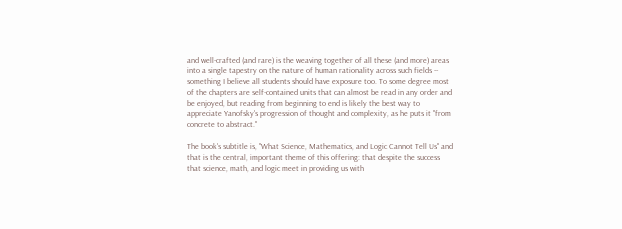and well-crafted (and rare) is the weaving together of all these (and more) areas into a single tapestry on the nature of human rationality across such fields -- something I believe all students should have exposure too. To some degree most of the chapters are self-contained units that can almost be read in any order and be enjoyed, but reading from beginning to end is likely the best way to appreciate Yanofsky's progression of thought and complexity, as he puts it "from concrete to abstract."

The book's subtitle is, "What Science, Mathematics, and Logic Cannot Tell Us" and that is the central, important theme of this offering: that despite the success that science, math, and logic meet in providing us with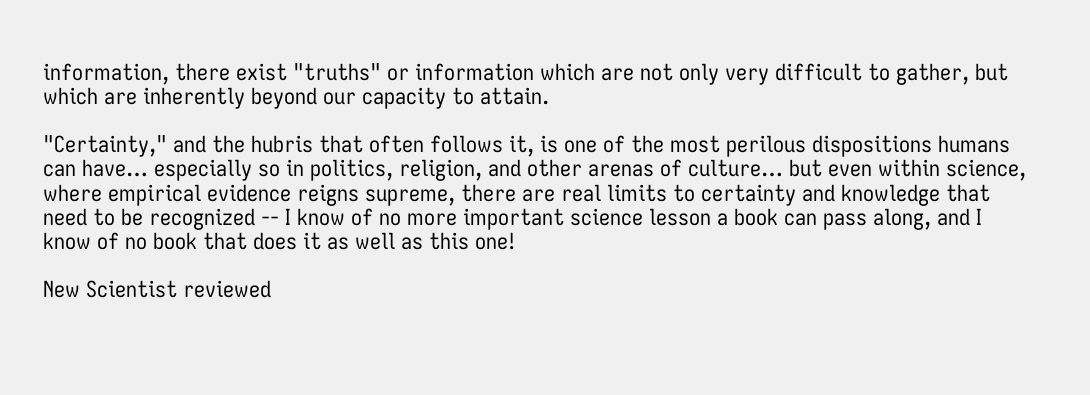information, there exist "truths" or information which are not only very difficult to gather, but which are inherently beyond our capacity to attain.

"Certainty," and the hubris that often follows it, is one of the most perilous dispositions humans can have… especially so in politics, religion, and other arenas of culture… but even within science, where empirical evidence reigns supreme, there are real limits to certainty and knowledge that need to be recognized -- I know of no more important science lesson a book can pass along, and I know of no book that does it as well as this one!

New Scientist reviewed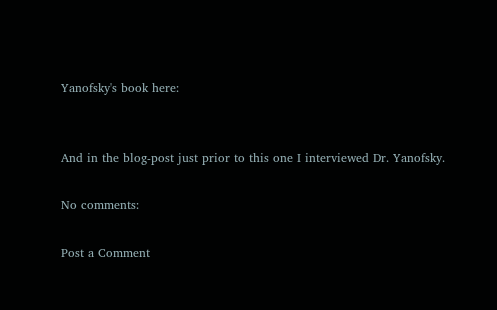Yanofsky's book here:


And in the blog-post just prior to this one I interviewed Dr. Yanofsky.

No comments:

Post a Comment